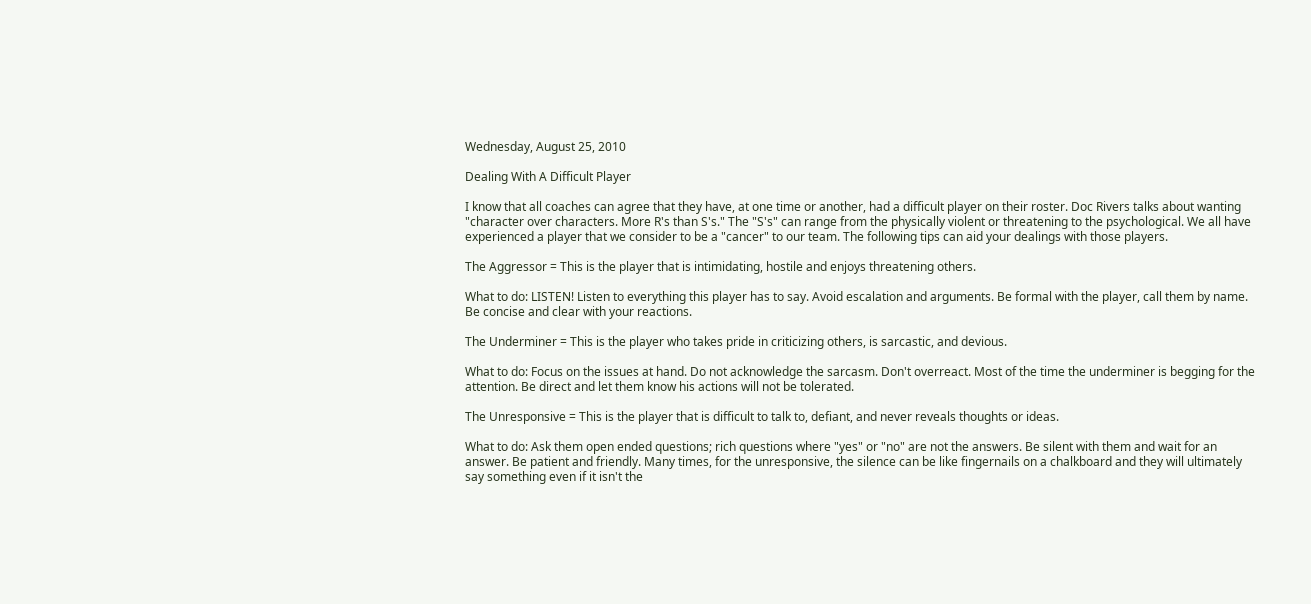Wednesday, August 25, 2010

Dealing With A Difficult Player

I know that all coaches can agree that they have, at one time or another, had a difficult player on their roster. Doc Rivers talks about wanting "character over characters. More R's than S's." The "S's" can range from the physically violent or threatening to the psychological. We all have experienced a player that we consider to be a "cancer" to our team. The following tips can aid your dealings with those players.

The Aggressor = This is the player that is intimidating, hostile and enjoys threatening others.

What to do: LISTEN! Listen to everything this player has to say. Avoid escalation and arguments. Be formal with the player, call them by name. Be concise and clear with your reactions.

The Underminer = This is the player who takes pride in criticizing others, is sarcastic, and devious.

What to do: Focus on the issues at hand. Do not acknowledge the sarcasm. Don't overreact. Most of the time the underminer is begging for the attention. Be direct and let them know his actions will not be tolerated.

The Unresponsive = This is the player that is difficult to talk to, defiant, and never reveals thoughts or ideas.

What to do: Ask them open ended questions; rich questions where "yes" or "no" are not the answers. Be silent with them and wait for an answer. Be patient and friendly. Many times, for the unresponsive, the silence can be like fingernails on a chalkboard and they will ultimately say something even if it isn't the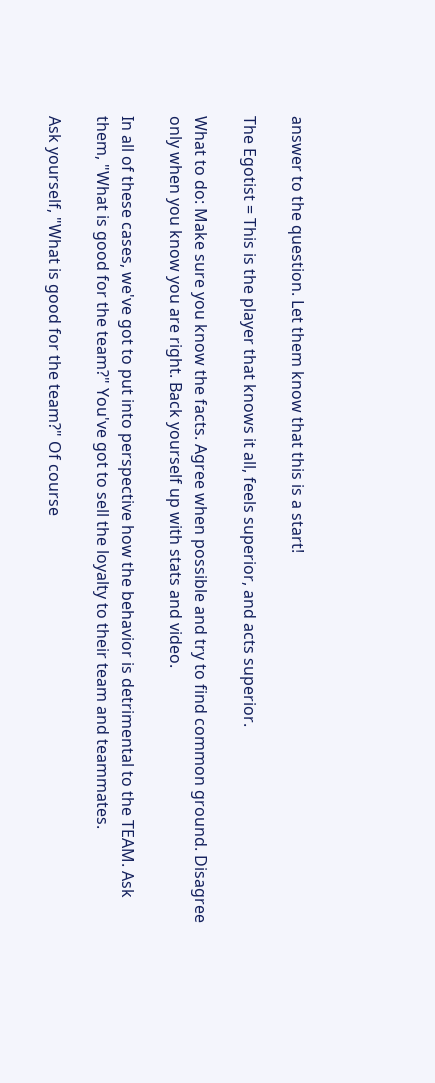answer to the question. Let them know that this is a start!

The Egotist = This is the player that knows it all, feels superior, and acts superior.

What to do: Make sure you know the facts. Agree when possible and try to find common ground. Disagree only when you know you are right. Back yourself up with stats and video.

In all of these cases, we've got to put into perspective how the behavior is detrimental to the TEAM. Ask them, "What is good for the team?" You've got to sell the loyalty to their team and teammates.

Ask yourself, "What is good for the team?" Of course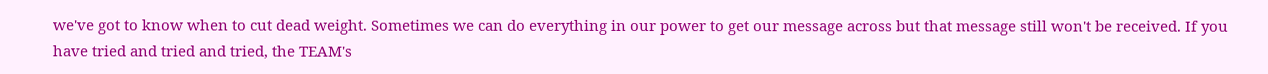we've got to know when to cut dead weight. Sometimes we can do everything in our power to get our message across but that message still won't be received. If you have tried and tried and tried, the TEAM's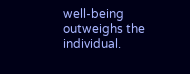well-being outweighs the individual.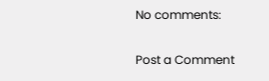No comments:

Post a Comment